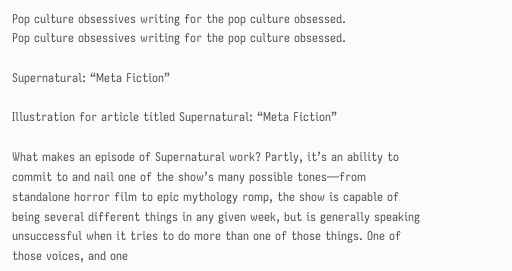Pop culture obsessives writing for the pop culture obsessed.
Pop culture obsessives writing for the pop culture obsessed.

Supernatural: “Meta Fiction”

Illustration for article titled Supernatural: “Meta Fiction”

What makes an episode of Supernatural work? Partly, it’s an ability to commit to and nail one of the show’s many possible tones—from standalone horror film to epic mythology romp, the show is capable of being several different things in any given week, but is generally speaking unsuccessful when it tries to do more than one of those things. One of those voices, and one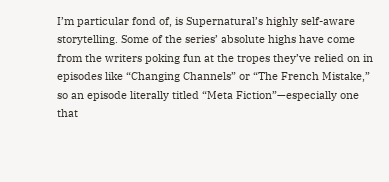I’m particular fond of, is Supernatural’s highly self-aware storytelling. Some of the series’ absolute highs have come from the writers poking fun at the tropes they’ve relied on in episodes like “Changing Channels” or “The French Mistake,” so an episode literally titled “Meta Fiction”—especially one that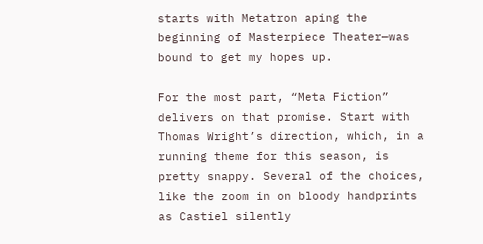starts with Metatron aping the beginning of Masterpiece Theater—was bound to get my hopes up.

For the most part, “Meta Fiction” delivers on that promise. Start with Thomas Wright’s direction, which, in a running theme for this season, is pretty snappy. Several of the choices, like the zoom in on bloody handprints as Castiel silently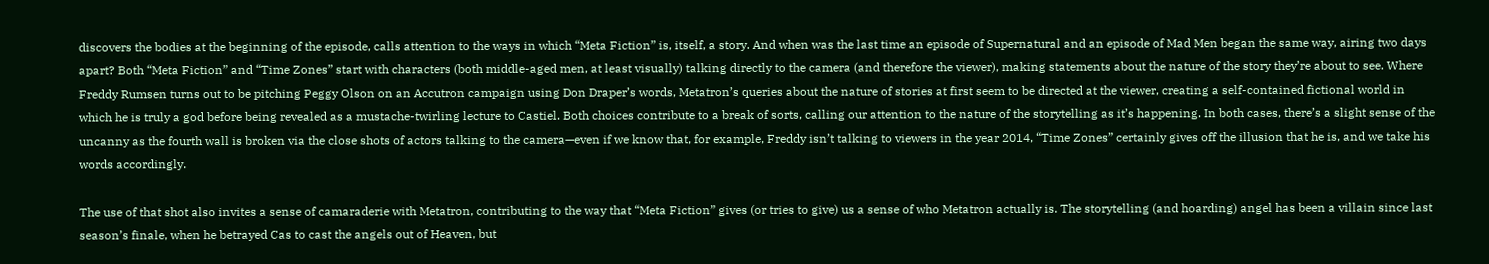discovers the bodies at the beginning of the episode, calls attention to the ways in which “Meta Fiction” is, itself, a story. And when was the last time an episode of Supernatural and an episode of Mad Men began the same way, airing two days apart? Both “Meta Fiction” and “Time Zones” start with characters (both middle-aged men, at least visually) talking directly to the camera (and therefore the viewer), making statements about the nature of the story they’re about to see. Where Freddy Rumsen turns out to be pitching Peggy Olson on an Accutron campaign using Don Draper’s words, Metatron’s queries about the nature of stories at first seem to be directed at the viewer, creating a self-contained fictional world in which he is truly a god before being revealed as a mustache-twirling lecture to Castiel. Both choices contribute to a break of sorts, calling our attention to the nature of the storytelling as it’s happening. In both cases, there’s a slight sense of the uncanny as the fourth wall is broken via the close shots of actors talking to the camera—even if we know that, for example, Freddy isn’t talking to viewers in the year 2014, “Time Zones” certainly gives off the illusion that he is, and we take his words accordingly.

The use of that shot also invites a sense of camaraderie with Metatron, contributing to the way that “Meta Fiction” gives (or tries to give) us a sense of who Metatron actually is. The storytelling (and hoarding) angel has been a villain since last season’s finale, when he betrayed Cas to cast the angels out of Heaven, but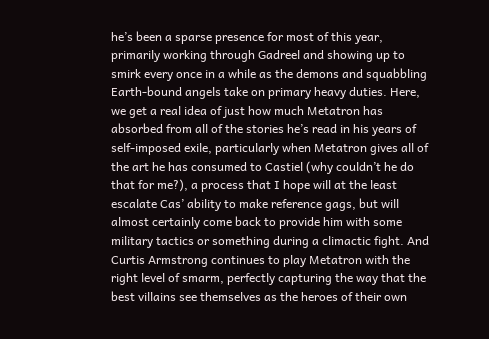he’s been a sparse presence for most of this year, primarily working through Gadreel and showing up to smirk every once in a while as the demons and squabbling Earth-bound angels take on primary heavy duties. Here, we get a real idea of just how much Metatron has absorbed from all of the stories he’s read in his years of self-imposed exile, particularly when Metatron gives all of the art he has consumed to Castiel (why couldn’t he do that for me?), a process that I hope will at the least escalate Cas’ ability to make reference gags, but will almost certainly come back to provide him with some military tactics or something during a climactic fight. And Curtis Armstrong continues to play Metatron with the right level of smarm, perfectly capturing the way that the best villains see themselves as the heroes of their own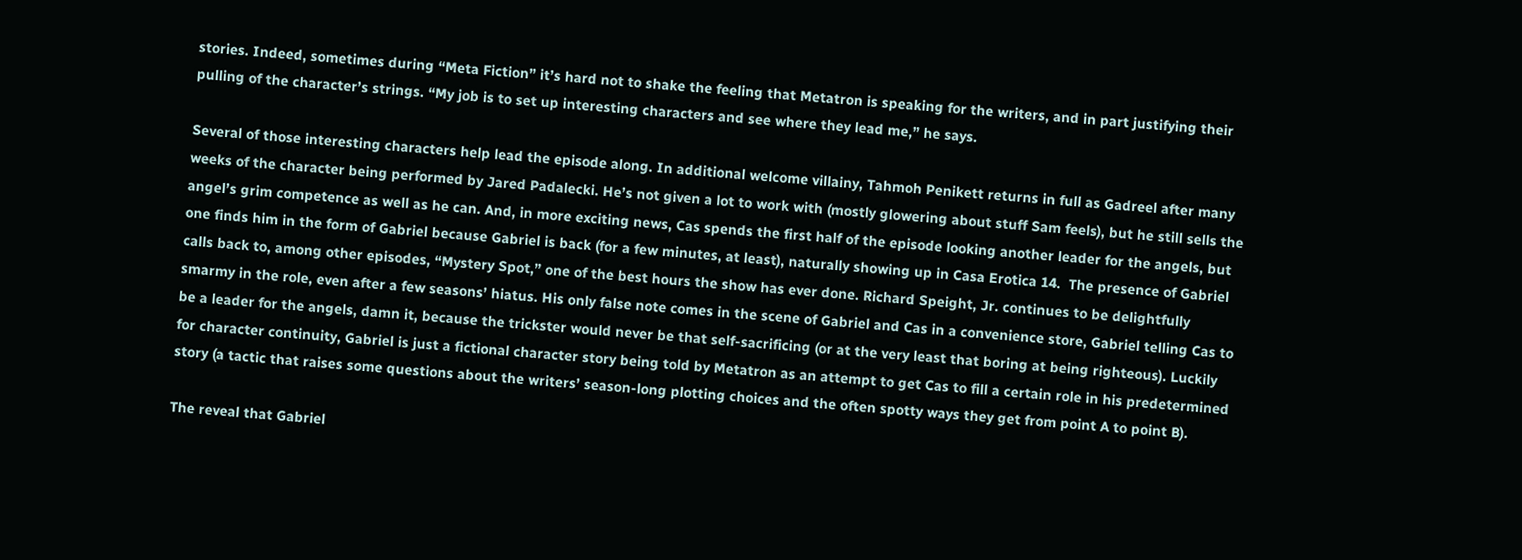stories. Indeed, sometimes during “Meta Fiction” it’s hard not to shake the feeling that Metatron is speaking for the writers, and in part justifying their pulling of the character’s strings. “My job is to set up interesting characters and see where they lead me,” he says.

Several of those interesting characters help lead the episode along. In additional welcome villainy, Tahmoh Penikett returns in full as Gadreel after many weeks of the character being performed by Jared Padalecki. He’s not given a lot to work with (mostly glowering about stuff Sam feels), but he still sells the angel’s grim competence as well as he can. And, in more exciting news, Cas spends the first half of the episode looking another leader for the angels, but one finds him in the form of Gabriel because Gabriel is back (for a few minutes, at least), naturally showing up in Casa Erotica 14.  The presence of Gabriel calls back to, among other episodes, “Mystery Spot,” one of the best hours the show has ever done. Richard Speight, Jr. continues to be delightfully smarmy in the role, even after a few seasons’ hiatus. His only false note comes in the scene of Gabriel and Cas in a convenience store, Gabriel telling Cas to be a leader for the angels, damn it, because the trickster would never be that self-sacrificing (or at the very least that boring at being righteous). Luckily for character continuity, Gabriel is just a fictional character story being told by Metatron as an attempt to get Cas to fill a certain role in his predetermined story (a tactic that raises some questions about the writers’ season-long plotting choices and the often spotty ways they get from point A to point B).

The reveal that Gabriel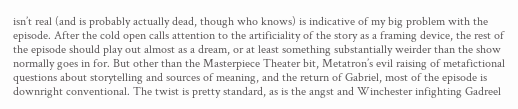isn’t real (and is probably actually dead, though who knows) is indicative of my big problem with the episode. After the cold open calls attention to the artificiality of the story as a framing device, the rest of the episode should play out almost as a dream, or at least something substantially weirder than the show normally goes in for. But other than the Masterpiece Theater bit, Metatron’s evil raising of metafictional questions about storytelling and sources of meaning, and the return of Gabriel, most of the episode is downright conventional. The twist is pretty standard, as is the angst and Winchester infighting Gadreel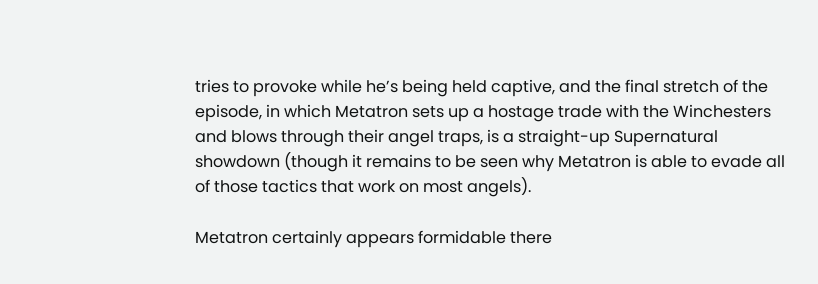tries to provoke while he’s being held captive, and the final stretch of the episode, in which Metatron sets up a hostage trade with the Winchesters and blows through their angel traps, is a straight-up Supernatural showdown (though it remains to be seen why Metatron is able to evade all of those tactics that work on most angels).

Metatron certainly appears formidable there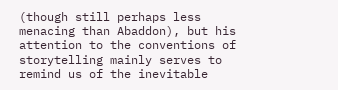(though still perhaps less menacing than Abaddon), but his attention to the conventions of storytelling mainly serves to remind us of the inevitable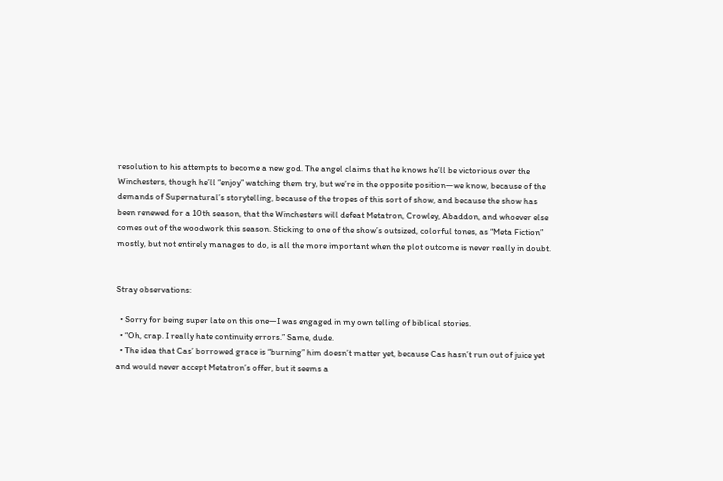resolution to his attempts to become a new god. The angel claims that he knows he’ll be victorious over the Winchesters, though he’ll “enjoy” watching them try, but we’re in the opposite position—we know, because of the demands of Supernatural’s storytelling, because of the tropes of this sort of show, and because the show has been renewed for a 10th season, that the Winchesters will defeat Metatron, Crowley, Abaddon, and whoever else comes out of the woodwork this season. Sticking to one of the show’s outsized, colorful tones, as “Meta Fiction” mostly, but not entirely manages to do, is all the more important when the plot outcome is never really in doubt.


Stray observations:

  • Sorry for being super late on this one—I was engaged in my own telling of biblical stories.
  • “Oh, crap. I really hate continuity errors.” Same, dude.
  • The idea that Cas’ borrowed grace is “burning” him doesn’t matter yet, because Cas hasn’t run out of juice yet and would never accept Metatron’s offer, but it seems a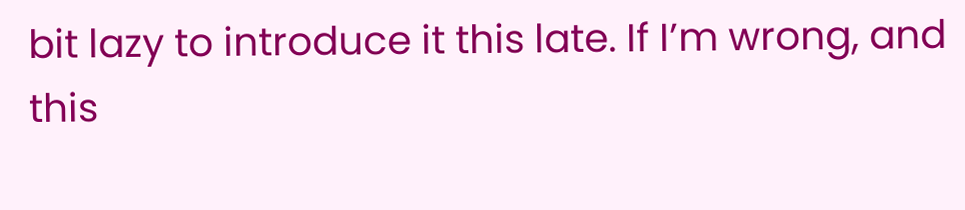bit lazy to introduce it this late. If I’m wrong, and this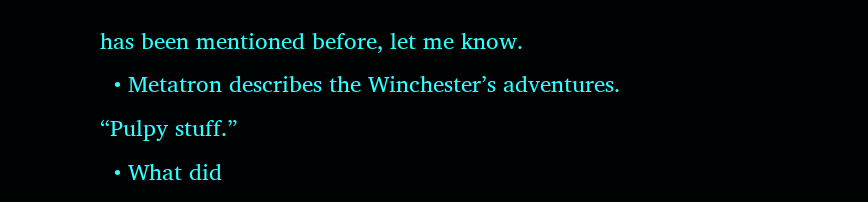has been mentioned before, let me know.
  • Metatron describes the Winchester’s adventures. “Pulpy stuff.”
  • What did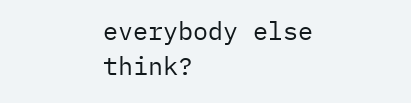everybody else think?